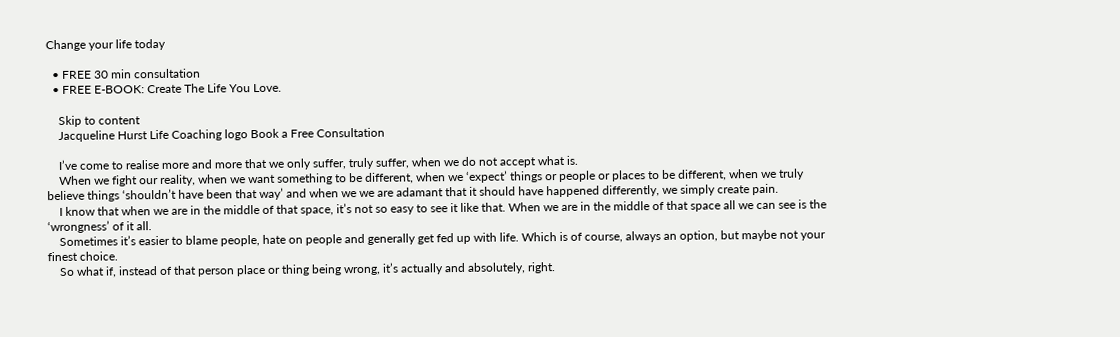Change your life today

  • FREE 30 min consultation
  • FREE E-BOOK: Create The Life You Love.

    Skip to content
    Jacqueline Hurst Life Coaching logo Book a Free Consultation

    I’ve come to realise more and more that we only suffer, truly suffer, when we do not accept what is.
    When we fight our reality, when we want something to be different, when we ‘expect’ things or people or places to be different, when we truly believe things ‘shouldn’t have been that way’ and when we we are adamant that it should have happened differently, we simply create pain.
    I know that when we are in the middle of that space, it’s not so easy to see it like that. When we are in the middle of that space all we can see is the ‘wrongness’ of it all.
    Sometimes it’s easier to blame people, hate on people and generally get fed up with life. Which is of course, always an option, but maybe not your finest choice.
    So what if, instead of that person place or thing being wrong, it’s actually and absolutely, right.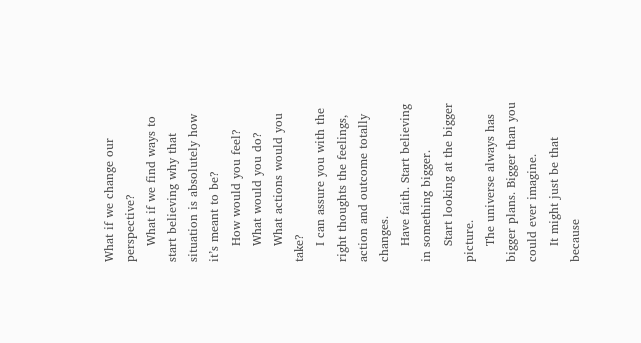What if we change our perspective?
    What if we find ways to start believing why that situation is absolutely how it’s meant to be?
    How would you feel?
    What would you do?
    What actions would you take?
    I can assure you with the right thoughts the feelings, action and outcome totally changes.
    Have faith. Start believing in something bigger.
    Start looking at the bigger picture.
    The universe always has bigger plans. Bigger than you could ever imagine.
    It might just be that because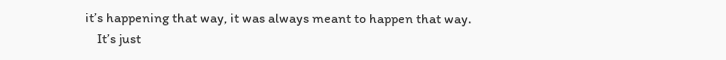it’s happening that way, it was always meant to happen that way.
    It’s just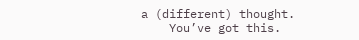a (different) thought.
    You’ve got this.